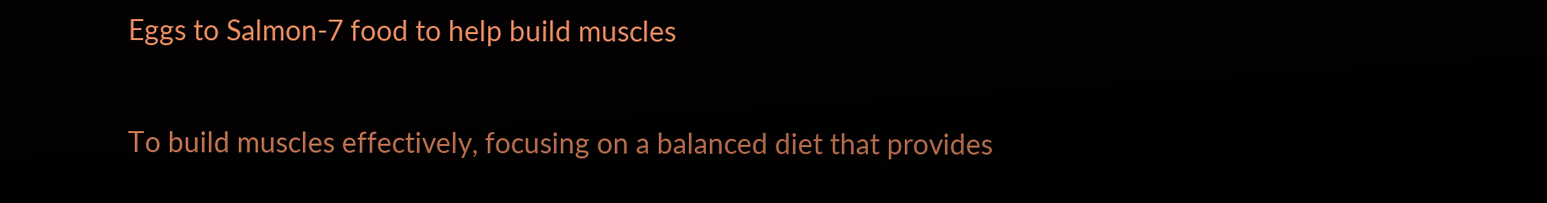Eggs to Salmon-7 food to help build muscles

To build muscles effectively, focusing on a balanced diet that provides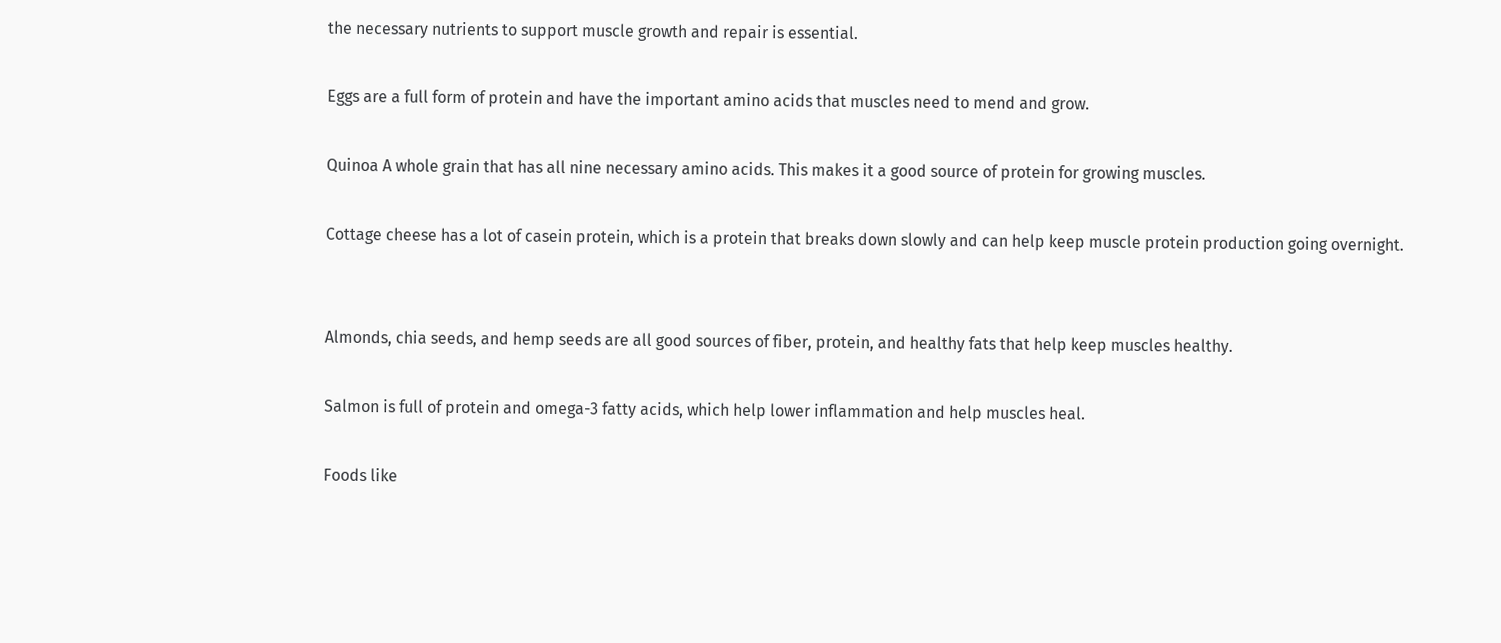the necessary nutrients to support muscle growth and repair is essential.

Eggs are a full form of protein and have the important amino acids that muscles need to mend and grow.

Quinoa A whole grain that has all nine necessary amino acids. This makes it a good source of protein for growing muscles.

Cottage cheese has a lot of casein protein, which is a protein that breaks down slowly and can help keep muscle protein production going overnight.


Almonds, chia seeds, and hemp seeds are all good sources of fiber, protein, and healthy fats that help keep muscles healthy.

Salmon is full of protein and omega-3 fatty acids, which help lower inflammation and help muscles heal.

Foods like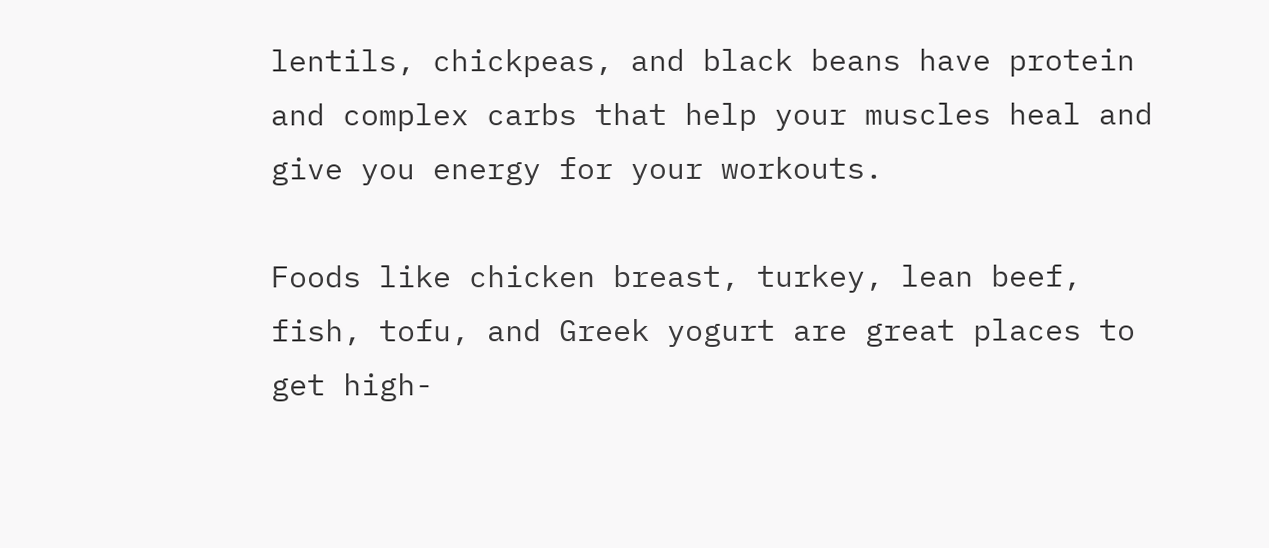lentils, chickpeas, and black beans have protein and complex carbs that help your muscles heal and give you energy for your workouts.

Foods like chicken breast, turkey, lean beef, fish, tofu, and Greek yogurt are great places to get high-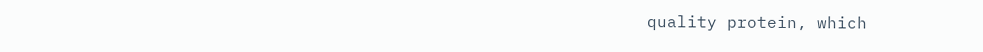quality protein, which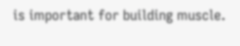is important for building muscle.